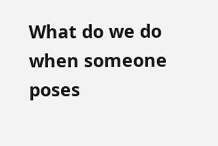What do we do when someone poses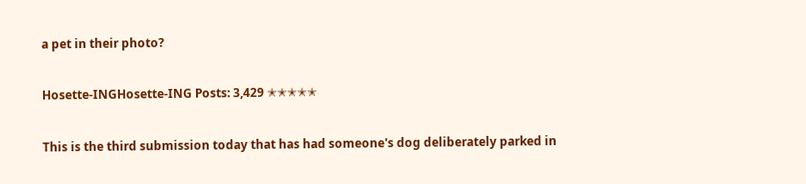a pet in their photo?

Hosette-INGHosette-ING Posts: 3,429 ✭✭✭✭✭

This is the third submission today that has had someone's dog deliberately parked in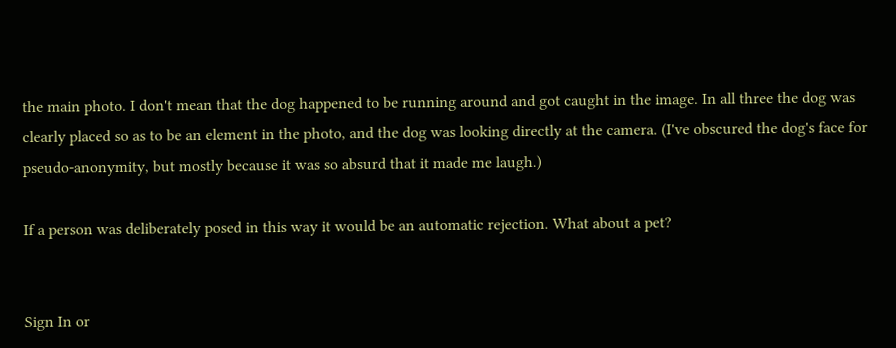the main photo. I don't mean that the dog happened to be running around and got caught in the image. In all three the dog was clearly placed so as to be an element in the photo, and the dog was looking directly at the camera. (I've obscured the dog's face for pseudo-anonymity, but mostly because it was so absurd that it made me laugh.)

If a person was deliberately posed in this way it would be an automatic rejection. What about a pet?


Sign In or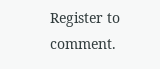Register to comment.